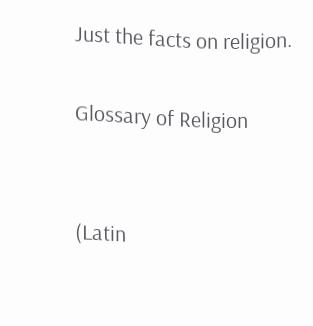Just the facts on religion.

Glossary of Religion


(Latin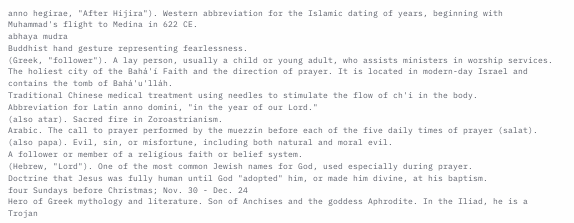anno hegirae, "After Hijira"). Western abbreviation for the Islamic dating of years, beginning with Muhammad's flight to Medina in 622 CE.
abhaya mudra
Buddhist hand gesture representing fearlessness.
(Greek, "follower"). A lay person, usually a child or young adult, who assists ministers in worship services.
The holiest city of the Bahá'í Faith and the direction of prayer. It is located in modern-day Israel and contains the tomb of Bahá'u'lláh.
Traditional Chinese medical treatment using needles to stimulate the flow of ch'i in the body.
Abbreviation for Latin anno domini, "in the year of our Lord."
(also atar). Sacred fire in Zoroastrianism.
Arabic. The call to prayer performed by the muezzin before each of the five daily times of prayer (salat).
(also papa). Evil, sin, or misfortune, including both natural and moral evil.
A follower or member of a religious faith or belief system.
(Hebrew, "Lord"). One of the most common Jewish names for God, used especially during prayer.
Doctrine that Jesus was fully human until God "adopted" him, or made him divine, at his baptism.
four Sundays before Christmas; Nov. 30 - Dec. 24
Hero of Greek mythology and literature. Son of Anchises and the goddess Aphrodite. In the Iliad, he is a Trojan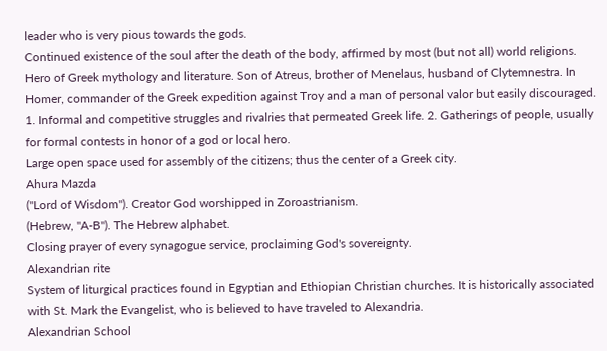leader who is very pious towards the gods.
Continued existence of the soul after the death of the body, affirmed by most (but not all) world religions.
Hero of Greek mythology and literature. Son of Atreus, brother of Menelaus, husband of Clytemnestra. In Homer, commander of the Greek expedition against Troy and a man of personal valor but easily discouraged.
1. Informal and competitive struggles and rivalries that permeated Greek life. 2. Gatherings of people, usually for formal contests in honor of a god or local hero.
Large open space used for assembly of the citizens; thus the center of a Greek city.
Ahura Mazda
("Lord of Wisdom"). Creator God worshipped in Zoroastrianism.
(Hebrew, "A-B"). The Hebrew alphabet.
Closing prayer of every synagogue service, proclaiming God's sovereignty.
Alexandrian rite
System of liturgical practices found in Egyptian and Ethiopian Christian churches. It is historically associated with St. Mark the Evangelist, who is believed to have traveled to Alexandria.
Alexandrian School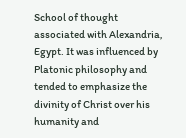School of thought associated with Alexandria, Egypt. It was influenced by Platonic philosophy and tended to emphasize the divinity of Christ over his humanity and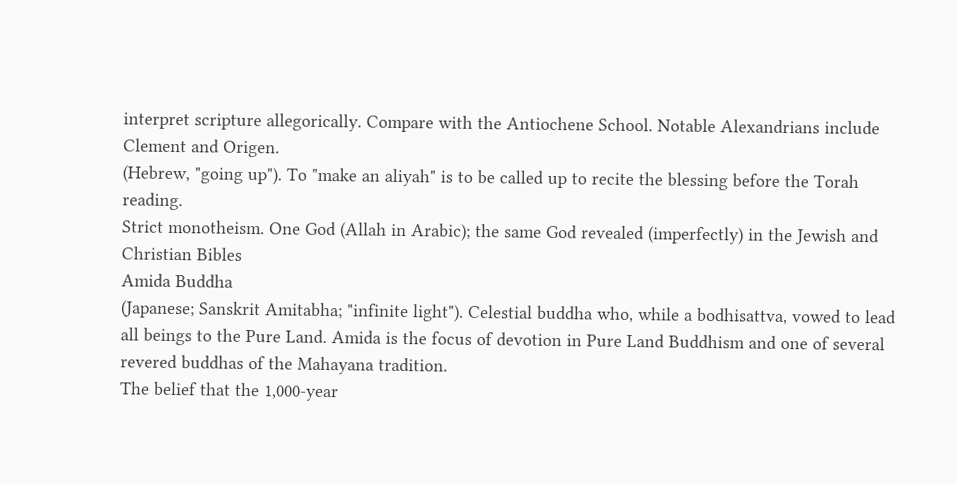interpret scripture allegorically. Compare with the Antiochene School. Notable Alexandrians include Clement and Origen.
(Hebrew, "going up"). To "make an aliyah" is to be called up to recite the blessing before the Torah reading.
Strict monotheism. One God (Allah in Arabic); the same God revealed (imperfectly) in the Jewish and Christian Bibles
Amida Buddha
(Japanese; Sanskrit Amitabha; "infinite light"). Celestial buddha who, while a bodhisattva, vowed to lead all beings to the Pure Land. Amida is the focus of devotion in Pure Land Buddhism and one of several revered buddhas of the Mahayana tradition.
The belief that the 1,000-year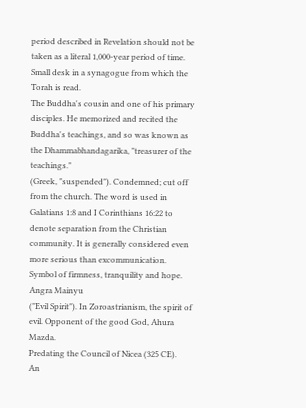period described in Revelation should not be taken as a literal 1,000-year period of time.
Small desk in a synagogue from which the Torah is read.
The Buddha's cousin and one of his primary disciples. He memorized and recited the Buddha's teachings, and so was known as the Dhammabhandagarika, "treasurer of the teachings."
(Greek, "suspended"). Condemned; cut off from the church. The word is used in Galatians 1:8 and I Corinthians 16:22 to denote separation from the Christian community. It is generally considered even more serious than excommunication.
Symbol of firmness, tranquility and hope.
Angra Mainyu
("Evil Spirit"). In Zoroastrianism, the spirit of evil. Opponent of the good God, Ahura Mazda.
Predating the Council of Nicea (325 CE).
An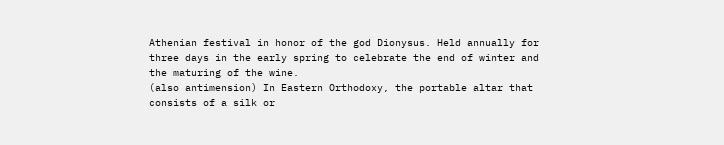Athenian festival in honor of the god Dionysus. Held annually for three days in the early spring to celebrate the end of winter and the maturing of the wine.
(also antimension) In Eastern Orthodoxy, the portable altar that consists of a silk or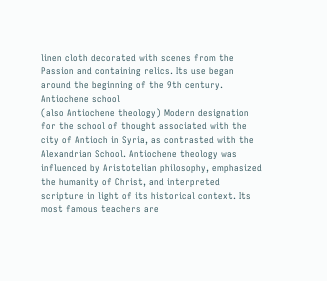linen cloth decorated with scenes from the Passion and containing relics. Its use began around the beginning of the 9th century.
Antiochene school
(also Antiochene theology) Modern designation for the school of thought associated with the city of Antioch in Syria, as contrasted with the Alexandrian School. Antiochene theology was influenced by Aristotelian philosophy, emphasized the humanity of Christ, and interpreted scripture in light of its historical context. Its most famous teachers are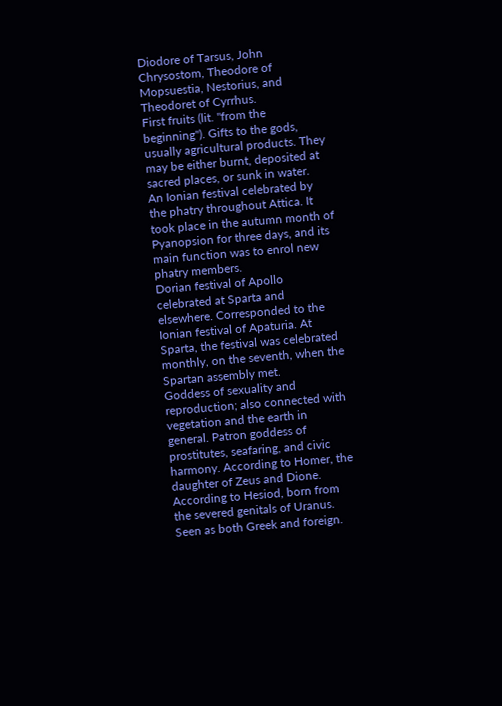Diodore of Tarsus, John Chrysostom, Theodore of Mopsuestia, Nestorius, and Theodoret of Cyrrhus.
First fruits (lit. "from the beginning"). Gifts to the gods, usually agricultural products. They may be either burnt, deposited at sacred places, or sunk in water.
An Ionian festival celebrated by the phatry throughout Attica. It took place in the autumn month of Pyanopsion for three days, and its main function was to enrol new phatry members.
Dorian festival of Apollo celebrated at Sparta and elsewhere. Corresponded to the Ionian festival of Apaturia. At Sparta, the festival was celebrated monthly, on the seventh, when the Spartan assembly met.
Goddess of sexuality and reproduction; also connected with vegetation and the earth in general. Patron goddess of prostitutes, seafaring, and civic harmony. According to Homer, the daughter of Zeus and Dione. According to Hesiod, born from the severed genitals of Uranus. Seen as both Greek and foreign.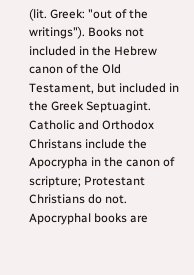(lit. Greek: "out of the writings"). Books not included in the Hebrew canon of the Old Testament, but included in the Greek Septuagint. Catholic and Orthodox Christans include the Apocrypha in the canon of scripture; Protestant Christians do not. Apocryphal books are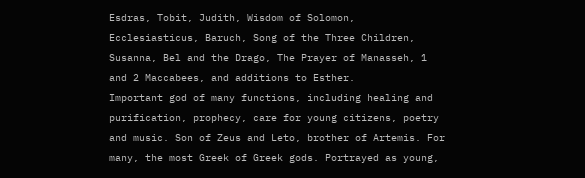Esdras, Tobit, Judith, Wisdom of Solomon, Ecclesiasticus, Baruch, Song of the Three Children, Susanna, Bel and the Drago, The Prayer of Manasseh, 1 and 2 Maccabees, and additions to Esther.
Important god of many functions, including healing and purification, prophecy, care for young citizens, poetry and music. Son of Zeus and Leto, brother of Artemis. For many, the most Greek of Greek gods. Portrayed as young,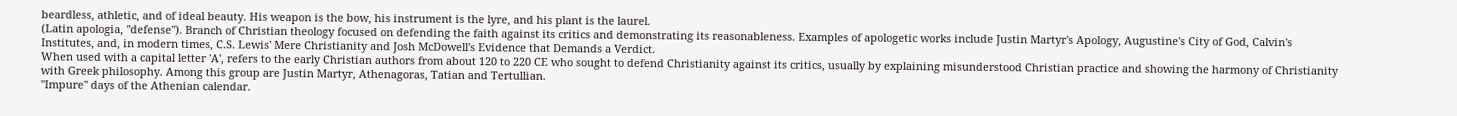beardless, athletic, and of ideal beauty. His weapon is the bow, his instrument is the lyre, and his plant is the laurel.
(Latin apologia, "defense"). Branch of Christian theology focused on defending the faith against its critics and demonstrating its reasonableness. Examples of apologetic works include Justin Martyr's Apology, Augustine's City of God, Calvin's Institutes, and, in modern times, C.S. Lewis' Mere Christianity and Josh McDowell's Evidence that Demands a Verdict.
When used with a capital letter 'A', refers to the early Christian authors from about 120 to 220 CE who sought to defend Christianity against its critics, usually by explaining misunderstood Christian practice and showing the harmony of Christianity with Greek philosophy. Among this group are Justin Martyr, Athenagoras, Tatian and Tertullian.
"Impure" days of the Athenian calendar.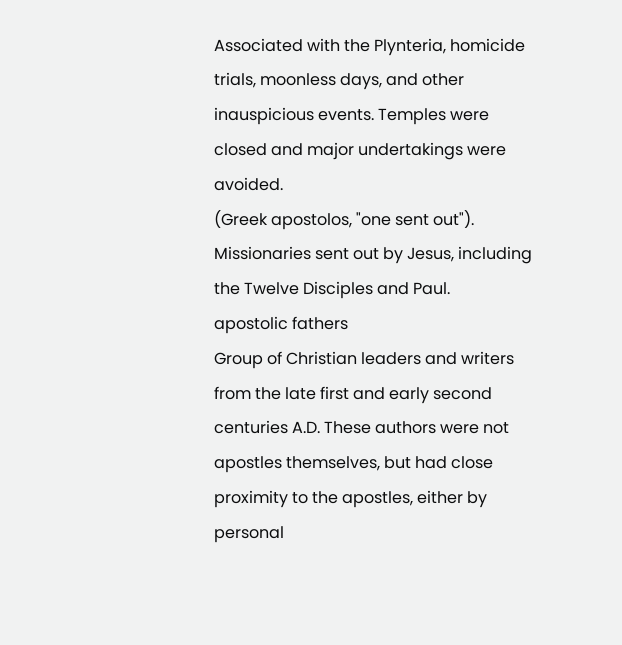Associated with the Plynteria, homicide trials, moonless days, and other inauspicious events. Temples were closed and major undertakings were avoided.
(Greek apostolos, "one sent out"). Missionaries sent out by Jesus, including the Twelve Disciples and Paul.
apostolic fathers
Group of Christian leaders and writers from the late first and early second centuries A.D. These authors were not apostles themselves, but had close proximity to the apostles, either by personal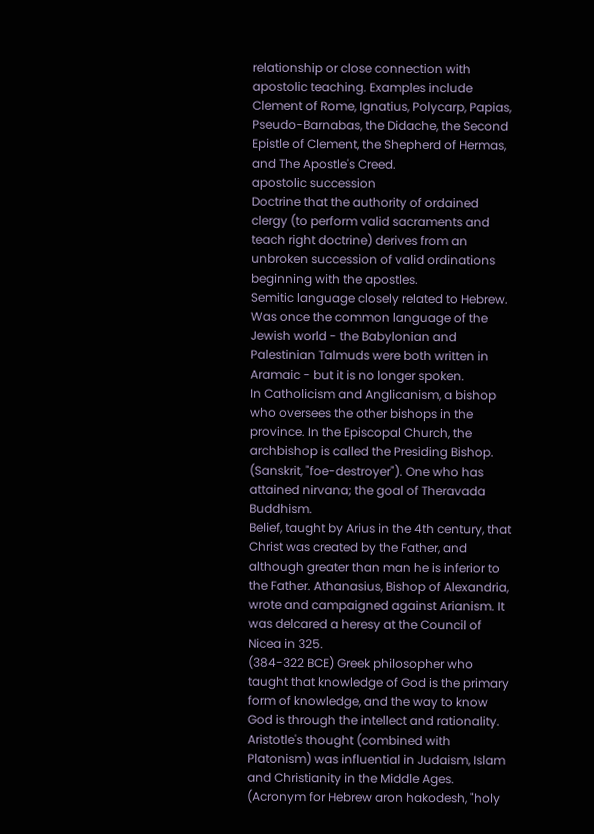relationship or close connection with apostolic teaching. Examples include Clement of Rome, Ignatius, Polycarp, Papias, Pseudo-Barnabas, the Didache, the Second Epistle of Clement, the Shepherd of Hermas, and The Apostle's Creed.
apostolic succession
Doctrine that the authority of ordained clergy (to perform valid sacraments and teach right doctrine) derives from an unbroken succession of valid ordinations beginning with the apostles.
Semitic language closely related to Hebrew. Was once the common language of the Jewish world - the Babylonian and Palestinian Talmuds were both written in Aramaic - but it is no longer spoken.
In Catholicism and Anglicanism, a bishop who oversees the other bishops in the province. In the Episcopal Church, the archbishop is called the Presiding Bishop.
(Sanskrit, "foe-destroyer"). One who has attained nirvana; the goal of Theravada Buddhism.
Belief, taught by Arius in the 4th century, that Christ was created by the Father, and although greater than man he is inferior to the Father. Athanasius, Bishop of Alexandria, wrote and campaigned against Arianism. It was delcared a heresy at the Council of Nicea in 325.
(384-322 BCE) Greek philosopher who taught that knowledge of God is the primary form of knowledge, and the way to know God is through the intellect and rationality. Aristotle's thought (combined with Platonism) was influential in Judaism, Islam and Christianity in the Middle Ages.
(Acronym for Hebrew aron hakodesh, "holy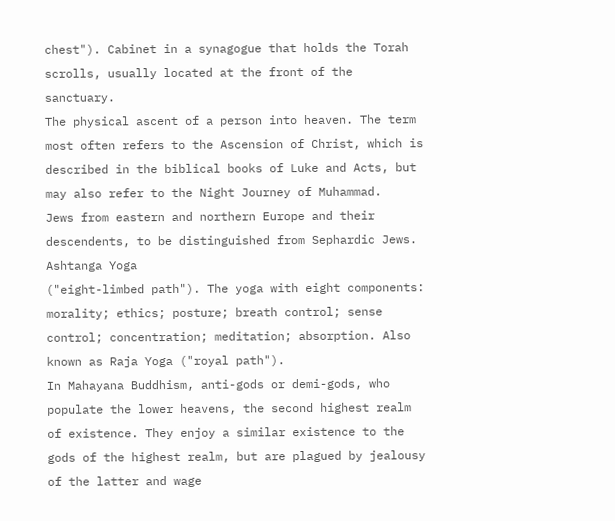chest"). Cabinet in a synagogue that holds the Torah scrolls, usually located at the front of the sanctuary.
The physical ascent of a person into heaven. The term most often refers to the Ascension of Christ, which is described in the biblical books of Luke and Acts, but may also refer to the Night Journey of Muhammad.
Jews from eastern and northern Europe and their descendents, to be distinguished from Sephardic Jews.
Ashtanga Yoga
("eight-limbed path"). The yoga with eight components: morality; ethics; posture; breath control; sense control; concentration; meditation; absorption. Also known as Raja Yoga ("royal path").
In Mahayana Buddhism, anti-gods or demi-gods, who populate the lower heavens, the second highest realm of existence. They enjoy a similar existence to the gods of the highest realm, but are plagued by jealousy of the latter and wage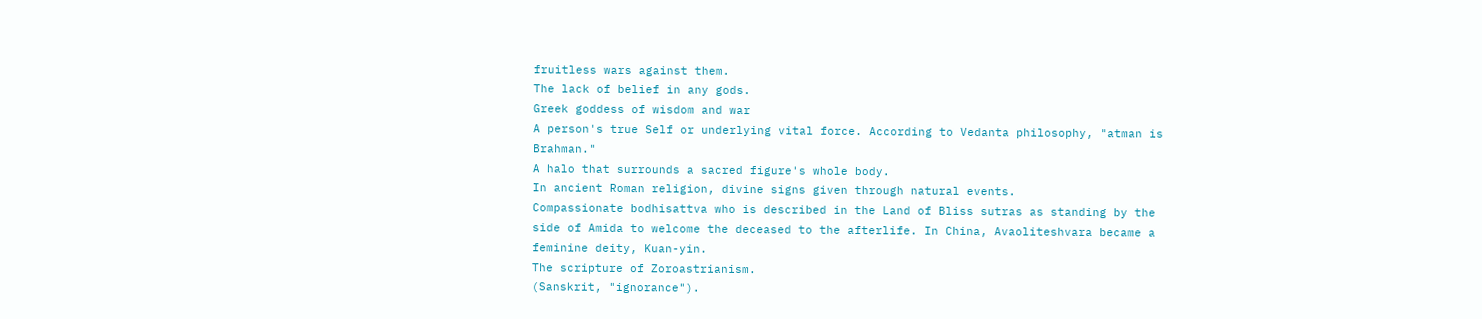fruitless wars against them.
The lack of belief in any gods.
Greek goddess of wisdom and war
A person's true Self or underlying vital force. According to Vedanta philosophy, "atman is Brahman."
A halo that surrounds a sacred figure's whole body.
In ancient Roman religion, divine signs given through natural events.
Compassionate bodhisattva who is described in the Land of Bliss sutras as standing by the side of Amida to welcome the deceased to the afterlife. In China, Avaoliteshvara became a feminine deity, Kuan-yin.
The scripture of Zoroastrianism.
(Sanskrit, "ignorance").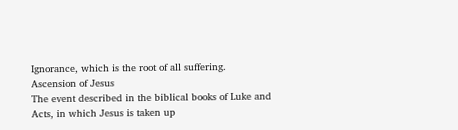Ignorance, which is the root of all suffering.
Ascension of Jesus
The event described in the biblical books of Luke and Acts, in which Jesus is taken up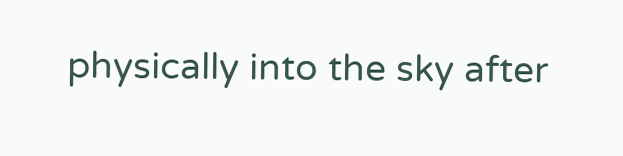physically into the sky after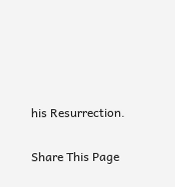his Resurrection.

Share This Page